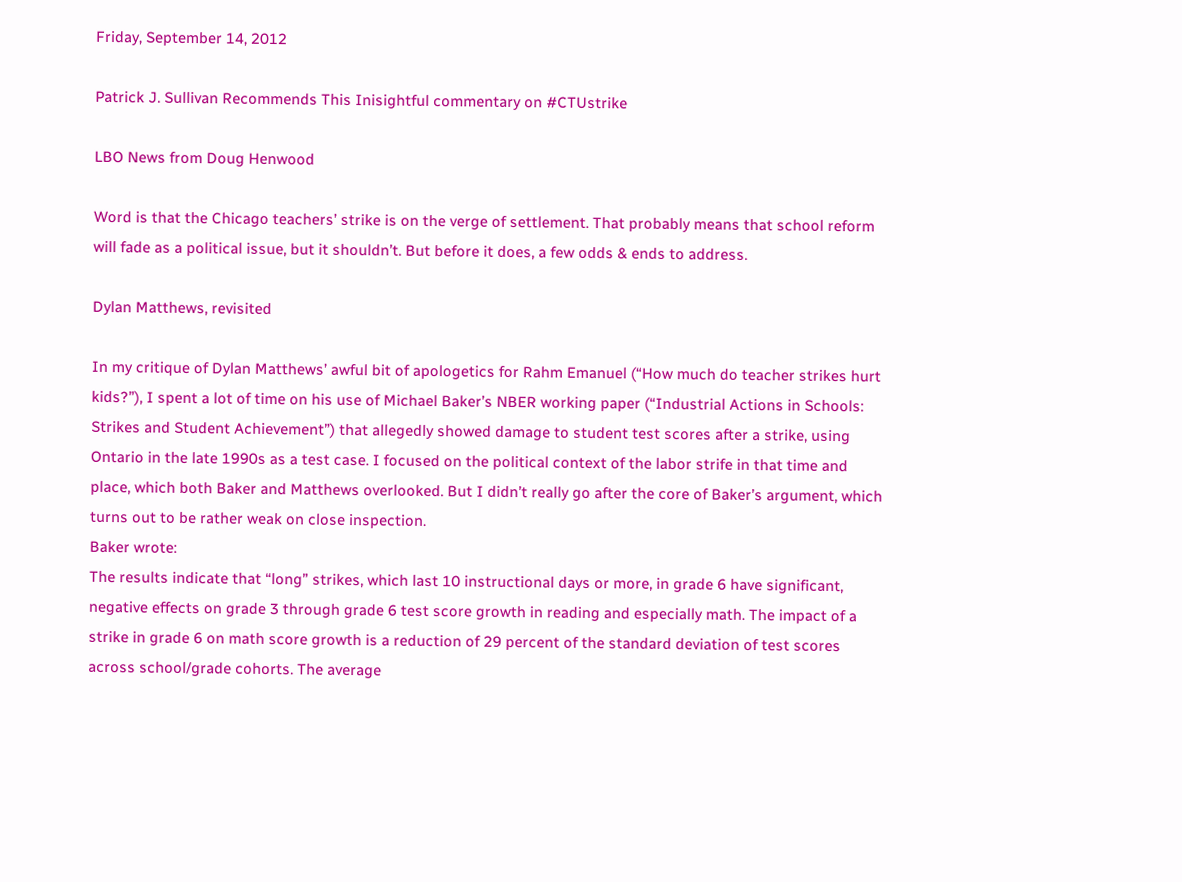Friday, September 14, 2012

Patrick J. Sullivan Recommends This Inisightful commentary on #CTUstrike

LBO News from Doug Henwood

Word is that the Chicago teachers’ strike is on the verge of settlement. That probably means that school reform will fade as a political issue, but it shouldn’t. But before it does, a few odds & ends to address.

Dylan Matthews, revisited

In my critique of Dylan Matthews’ awful bit of apologetics for Rahm Emanuel (“How much do teacher strikes hurt kids?”), I spent a lot of time on his use of Michael Baker’s NBER working paper (“Industrial Actions in Schools: Strikes and Student Achievement”) that allegedly showed damage to student test scores after a strike, using Ontario in the late 1990s as a test case. I focused on the political context of the labor strife in that time and place, which both Baker and Matthews overlooked. But I didn’t really go after the core of Baker’s argument, which turns out to be rather weak on close inspection.
Baker wrote:
The results indicate that “long” strikes, which last 10 instructional days or more, in grade 6 have significant, negative effects on grade 3 through grade 6 test score growth in reading and especially math. The impact of a strike in grade 6 on math score growth is a reduction of 29 percent of the standard deviation of test scores across school/grade cohorts. The average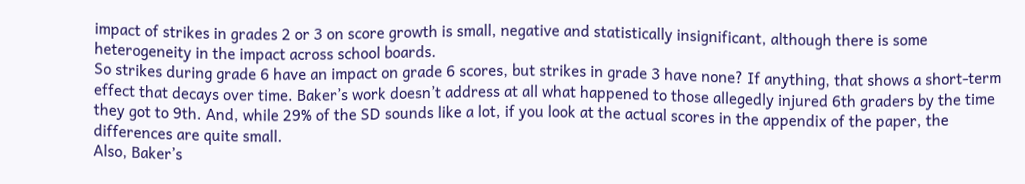impact of strikes in grades 2 or 3 on score growth is small, negative and statistically insignificant, although there is some heterogeneity in the impact across school boards.
So strikes during grade 6 have an impact on grade 6 scores, but strikes in grade 3 have none? If anything, that shows a short-term effect that decays over time. Baker’s work doesn’t address at all what happened to those allegedly injured 6th graders by the time they got to 9th. And, while 29% of the SD sounds like a lot, if you look at the actual scores in the appendix of the paper, the differences are quite small.
Also, Baker’s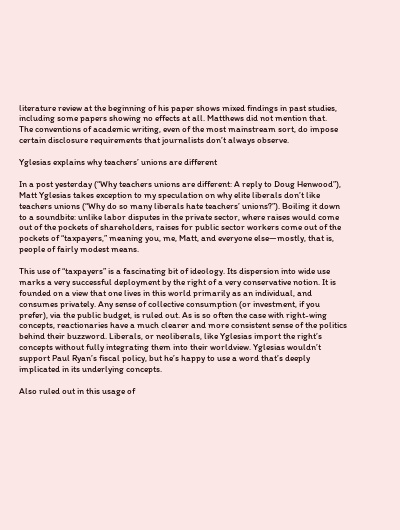literature review at the beginning of his paper shows mixed findings in past studies, including some papers showing no effects at all. Matthews did not mention that.
The conventions of academic writing, even of the most mainstream sort, do impose certain disclosure requirements that journalists don’t always observe.

Yglesias explains why teachers’ unions are different

In a post yesterday (“Why teachers unions are different: A reply to Doug Henwood”), Matt Yglesias takes exception to my speculation on why elite liberals don’t like teachers unions (“Why do so many liberals hate teachers’ unions?”). Boiling it down to a soundbite: unlike labor disputes in the private sector, where raises would come out of the pockets of shareholders, raises for public sector workers come out of the pockets of “taxpayers,” meaning you, me, Matt, and everyone else—mostly, that is, people of fairly modest means.

This use of “taxpayers” is a fascinating bit of ideology. Its dispersion into wide use marks a very successful deployment by the right of a very conservative notion. It is founded on a view that one lives in this world primarily as an individual, and consumes privately. Any sense of collective consumption (or investment, if you prefer), via the public budget, is ruled out. As is so often the case with right-wing concepts, reactionaries have a much clearer and more consistent sense of the politics behind their buzzword. Liberals, or neoliberals, like Yglesias import the right’s concepts without fully integrating them into their worldview. Yglesias wouldn’t support Paul Ryan’s fiscal policy, but he’s happy to use a word that’s deeply implicated in its underlying concepts.

Also ruled out in this usage of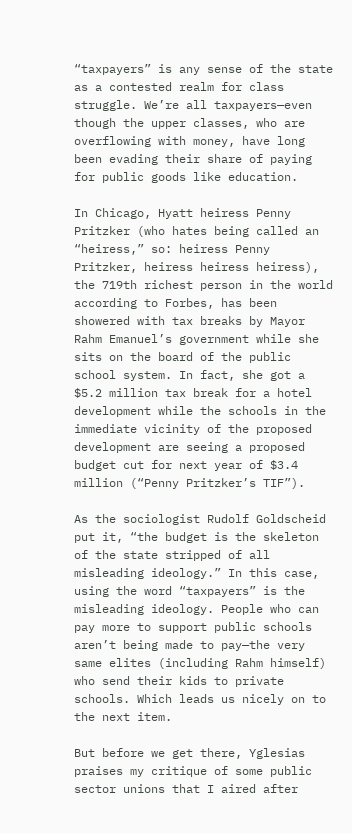“taxpayers” is any sense of the state as a contested realm for class struggle. We’re all taxpayers—even though the upper classes, who are overflowing with money, have long been evading their share of paying for public goods like education.

In Chicago, Hyatt heiress Penny Pritzker (who hates being called an “heiress,” so: heiress Penny Pritzker, heiress heiress heiress), the 719th richest person in the world according to Forbes, has been showered with tax breaks by Mayor Rahm Emanuel’s government while she sits on the board of the public school system. In fact, she got a $5.2 million tax break for a hotel development while the schools in the immediate vicinity of the proposed development are seeing a proposed budget cut for next year of $3.4 million (“Penny Pritzker’s TIF”).

As the sociologist Rudolf Goldscheid put it, “the budget is the skeleton of the state stripped of all misleading ideology.” In this case, using the word “taxpayers” is the misleading ideology. People who can pay more to support public schools aren’t being made to pay—the very same elites (including Rahm himself) who send their kids to private schools. Which leads us nicely on to the next item.

But before we get there, Yglesias praises my critique of some public sector unions that I aired after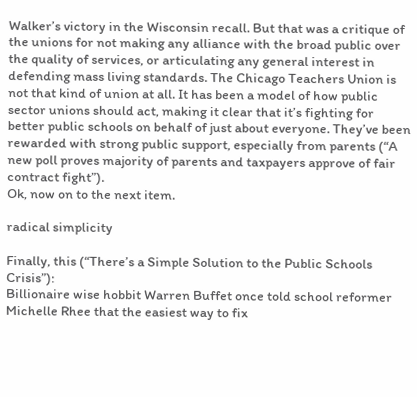Walker’s victory in the Wisconsin recall. But that was a critique of the unions for not making any alliance with the broad public over the quality of services, or articulating any general interest in defending mass living standards. The Chicago Teachers Union is not that kind of union at all. It has been a model of how public sector unions should act, making it clear that it’s fighting for better public schools on behalf of just about everyone. They’ve been rewarded with strong public support, especially from parents (“A new poll proves majority of parents and taxpayers approve of fair contract fight”).
Ok, now on to the next item.

radical simplicity

Finally, this (“There’s a Simple Solution to the Public Schools Crisis”):
Billionaire wise hobbit Warren Buffet once told school reformer Michelle Rhee that the easiest way to fix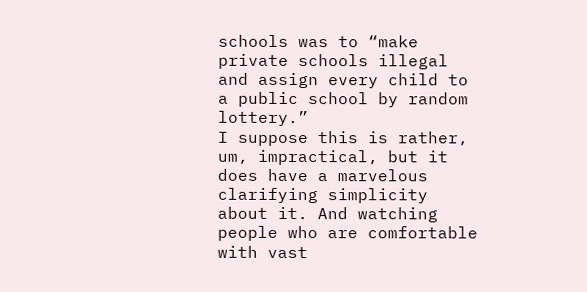schools was to “make private schools illegal and assign every child to a public school by random lottery.”
I suppose this is rather, um, impractical, but it does have a marvelous clarifying simplicity about it. And watching people who are comfortable with vast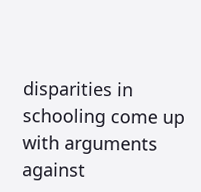disparities in schooling come up with arguments against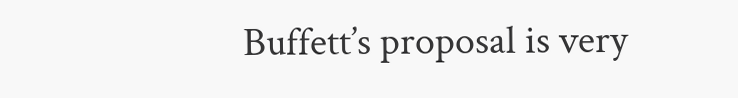Buffett’s proposal is very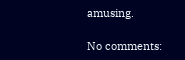amusing.

No comments: